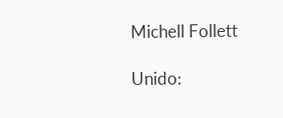Michell Follett

Unido: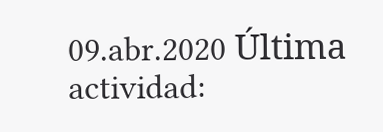09.abr.2020 Última actividad: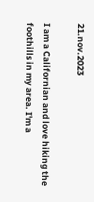21.nov.2023

I am a Californian and love hiking the foothills in my area. I'm a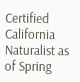Certified California Naturalist as of Spring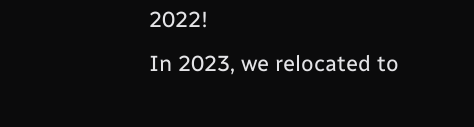2022!
In 2023, we relocated to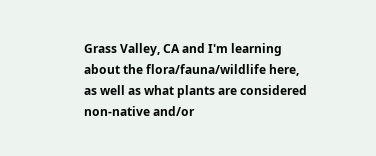Grass Valley, CA and I'm learning about the flora/fauna/wildlife here, as well as what plants are considered non-native and/or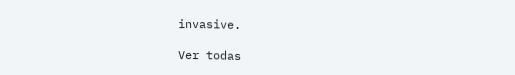invasive.

Ver todas